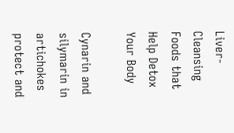Liver-Cleansing Foods that Help Detox Your Body

Cynarin and silymarin in artichokes protect and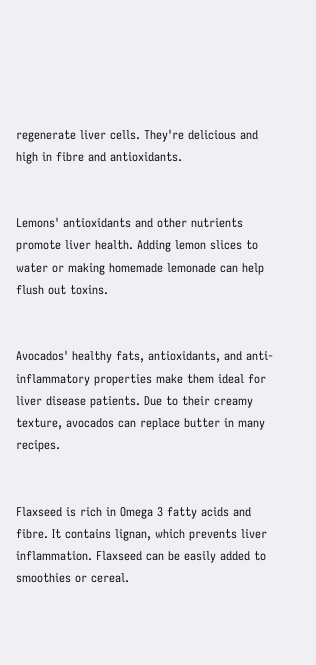regenerate liver cells. They're delicious and high in fibre and antioxidants.


Lemons' antioxidants and other nutrients promote liver health. Adding lemon slices to water or making homemade lemonade can help flush out toxins.


Avocados' healthy fats, antioxidants, and anti-inflammatory properties make them ideal for liver disease patients. Due to their creamy texture, avocados can replace butter in many recipes.


Flaxseed is rich in Omega 3 fatty acids and fibre. It contains lignan, which prevents liver inflammation. Flaxseed can be easily added to smoothies or cereal.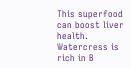This superfood can boost liver health. Watercress is rich in B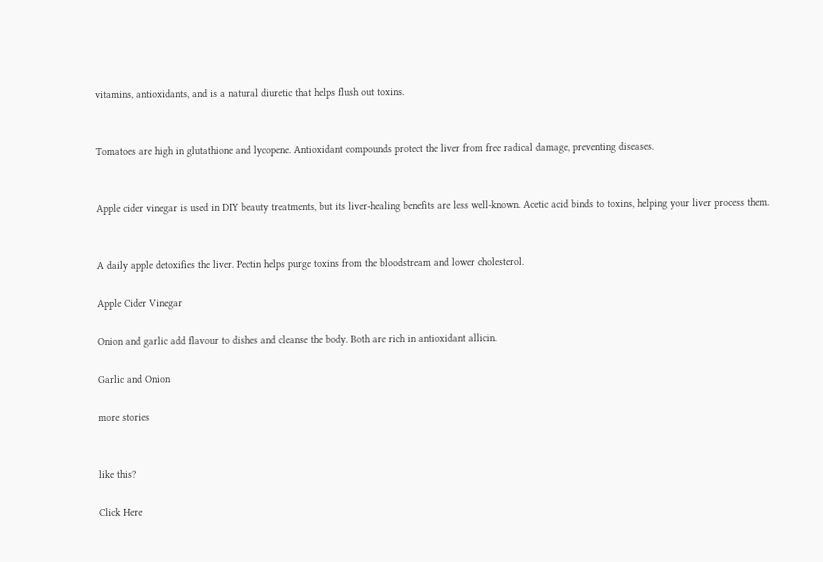vitamins, antioxidants, and is a natural diuretic that helps flush out toxins.


Tomatoes are high in glutathione and lycopene. Antioxidant compounds protect the liver from free radical damage, preventing diseases.


Apple cider vinegar is used in DIY beauty treatments, but its liver-healing benefits are less well-known. Acetic acid binds to toxins, helping your liver process them.


A daily apple detoxifies the liver. Pectin helps purge toxins from the bloodstream and lower cholesterol.

Apple Cider Vinegar

Onion and garlic add flavour to dishes and cleanse the body. Both are rich in antioxidant allicin.

Garlic and Onion

more stories


like this?

Click Here